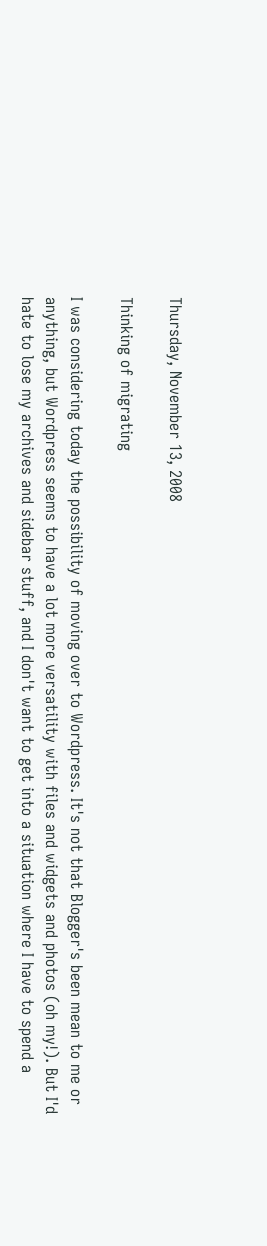Thursday, November 13, 2008

Thinking of migrating

I was considering today the possibility of moving over to Wordpress. It's not that Blogger's been mean to me or anything, but Wordpress seems to have a lot more versatility with files and widgets and photos (oh my!). But I'd hate to lose my archives and sidebar stuff, and I don't want to get into a situation where I have to spend a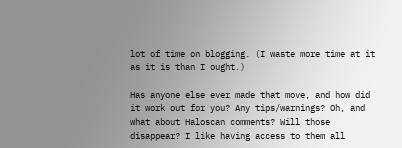lot of time on blogging. (I waste more time at it as it is than I ought.)

Has anyone else ever made that move, and how did it work out for you? Any tips/warnings? Oh, and what about Haloscan comments? Will those disappear? I like having access to them all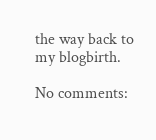the way back to my blogbirth.

No comments: